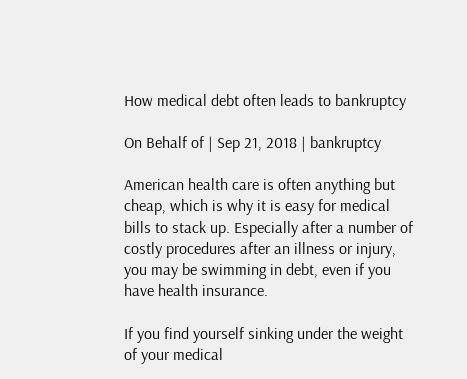How medical debt often leads to bankruptcy

On Behalf of | Sep 21, 2018 | bankruptcy

American health care is often anything but cheap, which is why it is easy for medical bills to stack up. Especially after a number of costly procedures after an illness or injury, you may be swimming in debt, even if you have health insurance.

If you find yourself sinking under the weight of your medical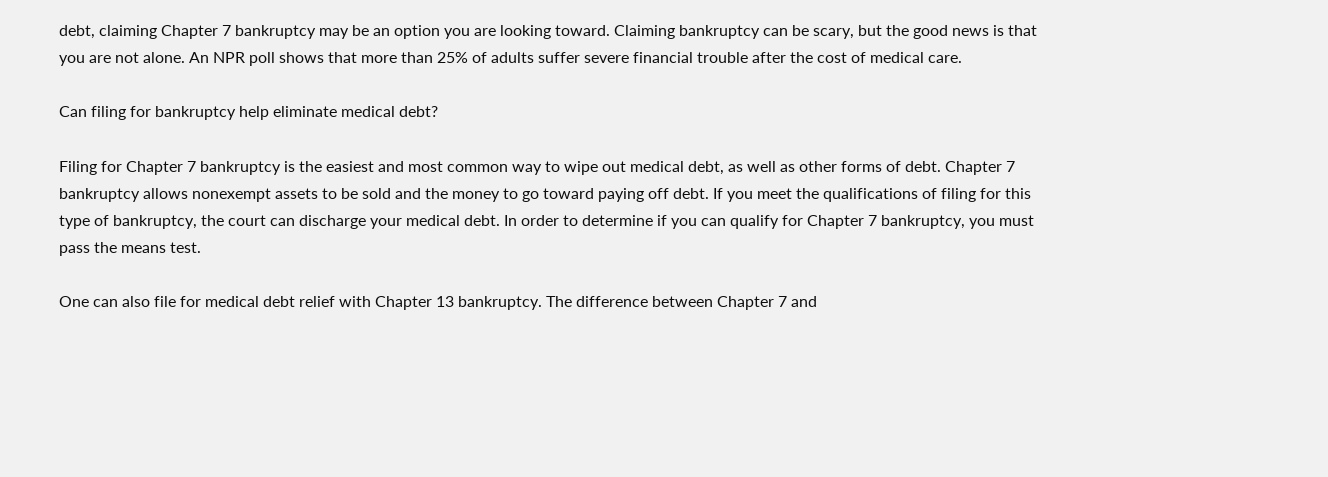debt, claiming Chapter 7 bankruptcy may be an option you are looking toward. Claiming bankruptcy can be scary, but the good news is that you are not alone. An NPR poll shows that more than 25% of adults suffer severe financial trouble after the cost of medical care.

Can filing for bankruptcy help eliminate medical debt?

Filing for Chapter 7 bankruptcy is the easiest and most common way to wipe out medical debt, as well as other forms of debt. Chapter 7 bankruptcy allows nonexempt assets to be sold and the money to go toward paying off debt. If you meet the qualifications of filing for this type of bankruptcy, the court can discharge your medical debt. In order to determine if you can qualify for Chapter 7 bankruptcy, you must pass the means test.

One can also file for medical debt relief with Chapter 13 bankruptcy. The difference between Chapter 7 and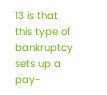13 is that this type of bankruptcy sets up a pay-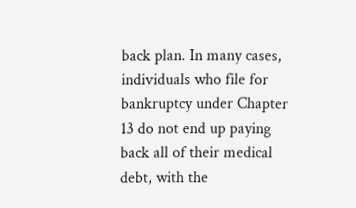back plan. In many cases, individuals who file for bankruptcy under Chapter 13 do not end up paying back all of their medical debt, with the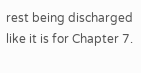rest being discharged like it is for Chapter 7.